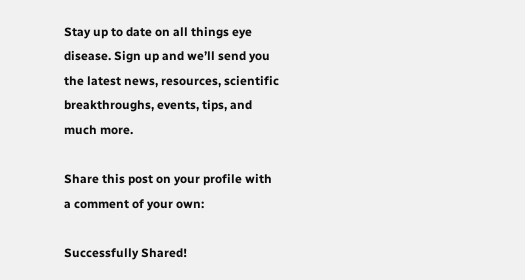Stay up to date on all things eye disease. Sign up and we’ll send you the latest news, resources, scientific breakthroughs, events, tips, and much more.

Share this post on your profile with a comment of your own:

Successfully Shared!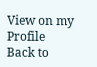View on my Profile
Back to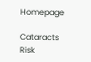Homepage

Cataracts Risk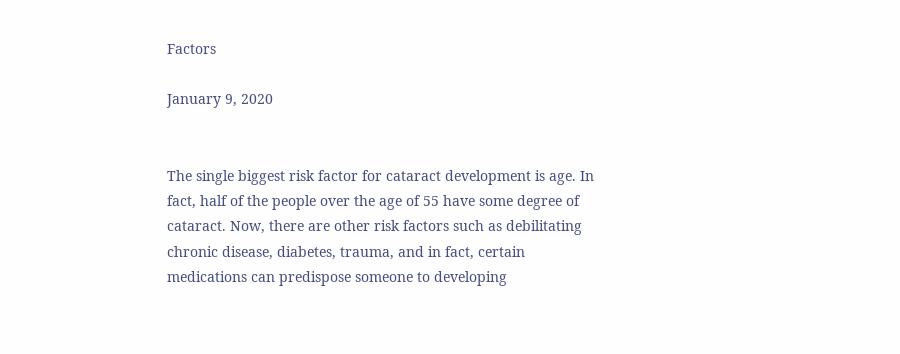Factors

January 9, 2020


The single biggest risk factor for cataract development is age. In fact, half of the people over the age of 55 have some degree of cataract. Now, there are other risk factors such as debilitating chronic disease, diabetes, trauma, and in fact, certain medications can predispose someone to developing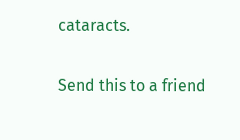cataracts.

Send this to a friend